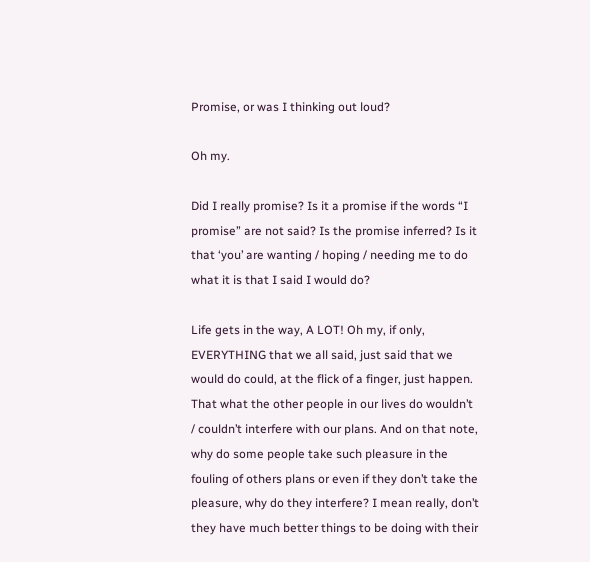Promise, or was I thinking out loud?

Oh my.

Did I really promise? Is it a promise if the words “I promise” are not said? Is the promise inferred? Is it that ‘you’ are wanting / hoping / needing me to do what it is that I said I would do?

Life gets in the way, A LOT! Oh my, if only, EVERYTHING that we all said, just said that we would do could, at the flick of a finger, just happen. That what the other people in our lives do wouldn’t / couldn’t interfere with our plans. And on that note, why do some people take such pleasure in the fouling of others plans or even if they don’t take the pleasure, why do they interfere? I mean really, don’t they have much better things to be doing with their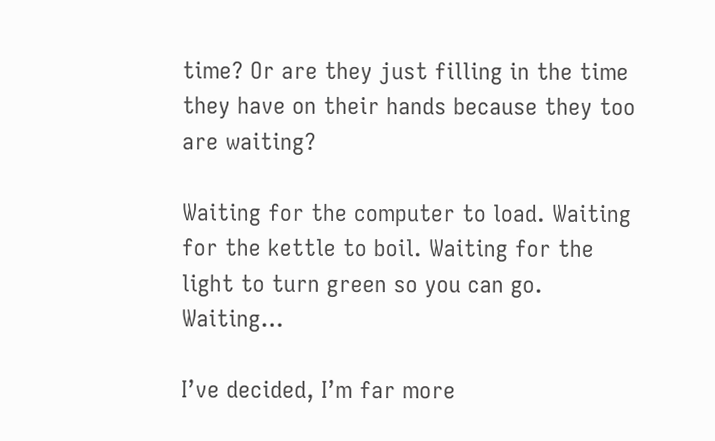time? Or are they just filling in the time they have on their hands because they too are waiting?

Waiting for the computer to load. Waiting for the kettle to boil. Waiting for the light to turn green so you can go. Waiting…

I’ve decided, I’m far more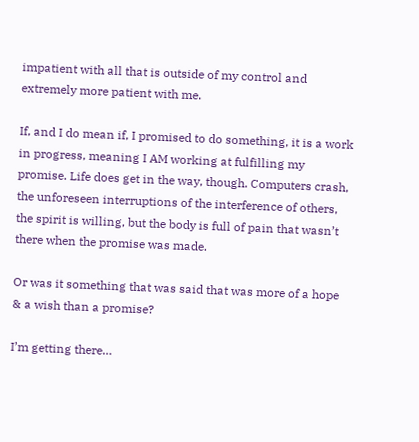impatient with all that is outside of my control and extremely more patient with me.

If, and I do mean if, I promised to do something, it is a work in progress, meaning I AM working at fulfilling my promise. Life does get in the way, though. Computers crash, the unforeseen interruptions of the interference of others, the spirit is willing, but the body is full of pain that wasn’t there when the promise was made.

Or was it something that was said that was more of a hope & a wish than a promise?

I’m getting there…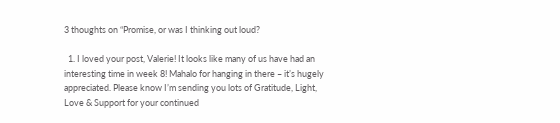3 thoughts on “Promise, or was I thinking out loud?

  1. I loved your post, Valerie! It looks like many of us have had an interesting time in week 8! Mahalo for hanging in there – it’s hugely appreciated. Please know I’m sending you lots of Gratitude, Light, Love & Support for your continued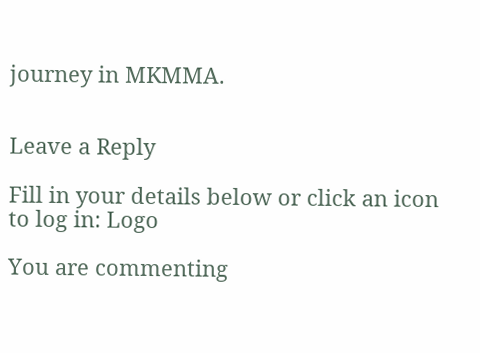journey in MKMMA.


Leave a Reply

Fill in your details below or click an icon to log in: Logo

You are commenting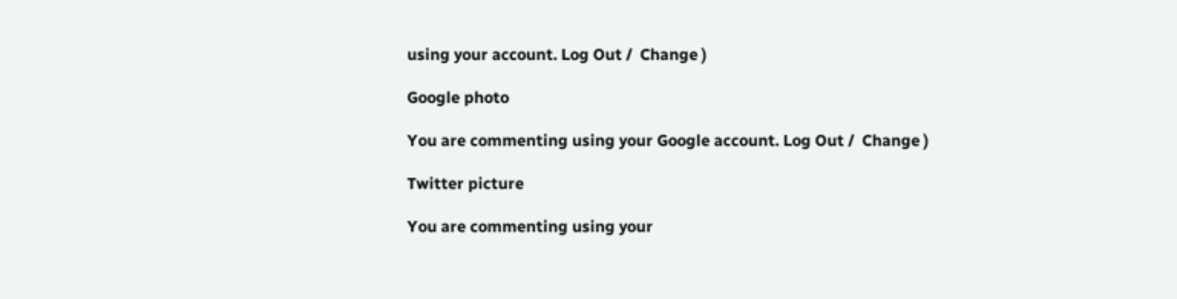using your account. Log Out /  Change )

Google photo

You are commenting using your Google account. Log Out /  Change )

Twitter picture

You are commenting using your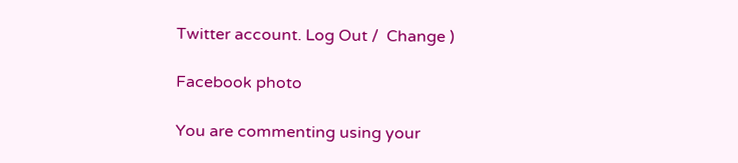Twitter account. Log Out /  Change )

Facebook photo

You are commenting using your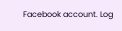Facebook account. Log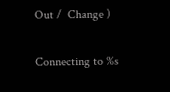Out /  Change )

Connecting to %s